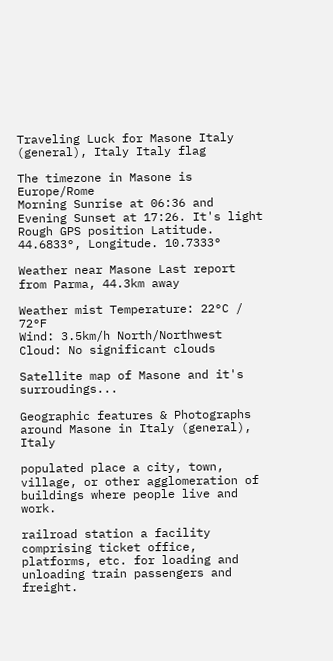Traveling Luck for Masone Italy (general), Italy Italy flag

The timezone in Masone is Europe/Rome
Morning Sunrise at 06:36 and Evening Sunset at 17:26. It's light
Rough GPS position Latitude. 44.6833°, Longitude. 10.7333°

Weather near Masone Last report from Parma, 44.3km away

Weather mist Temperature: 22°C / 72°F
Wind: 3.5km/h North/Northwest
Cloud: No significant clouds

Satellite map of Masone and it's surroudings...

Geographic features & Photographs around Masone in Italy (general), Italy

populated place a city, town, village, or other agglomeration of buildings where people live and work.

railroad station a facility comprising ticket office, platforms, etc. for loading and unloading train passengers and freight.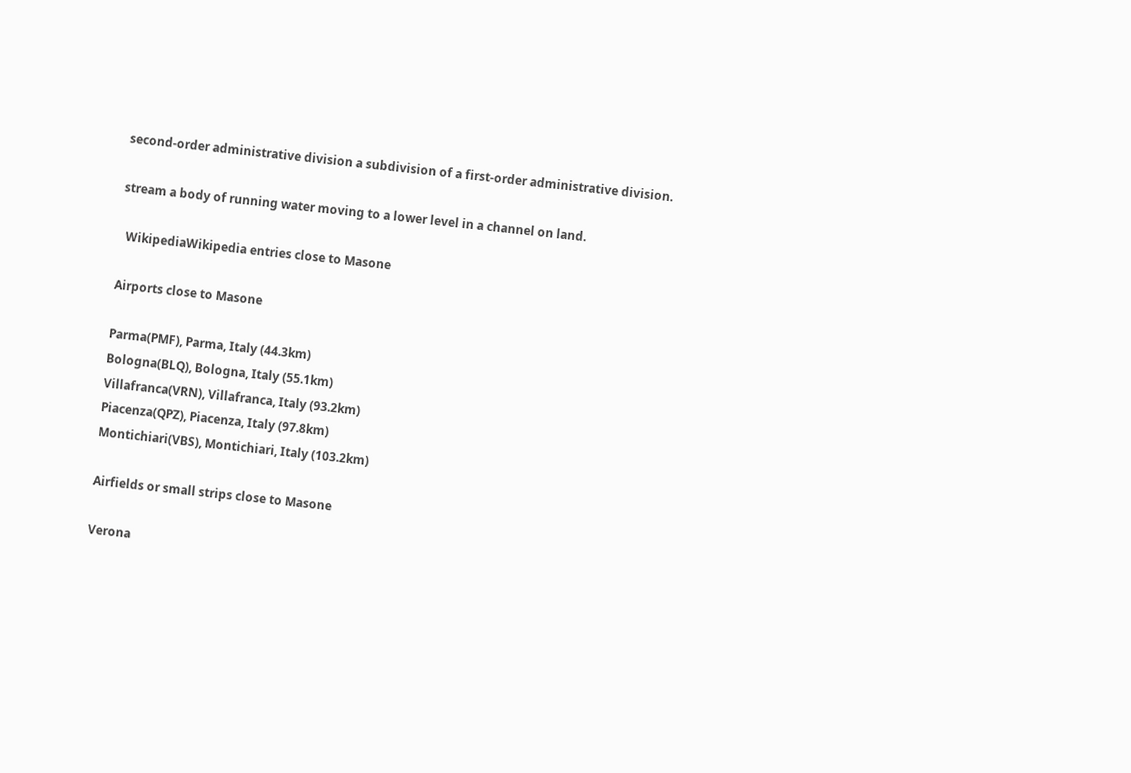second-order administrative division a subdivision of a first-order administrative division.

stream a body of running water moving to a lower level in a channel on land.

  WikipediaWikipedia entries close to Masone

Airports close to Masone

Parma(PMF), Parma, Italy (44.3km)
Bologna(BLQ), Bologna, Italy (55.1km)
Villafranca(VRN), Villafranca, Italy (93.2km)
Piacenza(QPZ), Piacenza, Italy (97.8km)
Montichiari(VBS), Montichiari, Italy (103.2km)

Airfields or small strips close to Masone

Verona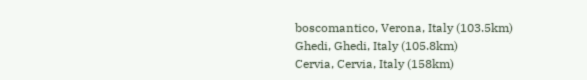boscomantico, Verona, Italy (103.5km)
Ghedi, Ghedi, Italy (105.8km)
Cervia, Cervia, Italy (158km)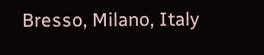Bresso, Milano, Italy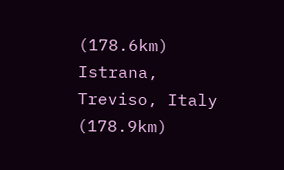(178.6km)
Istrana, Treviso, Italy (178.9km)